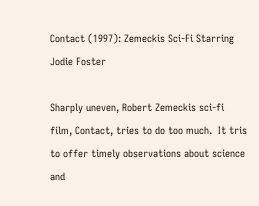Contact (1997): Zemeckis Sci-Fi Starring Jodie Foster

Sharply uneven, Robert Zemeckis sci-fi film, Contact, tries to do too much.  It tris to offer timely observations about science and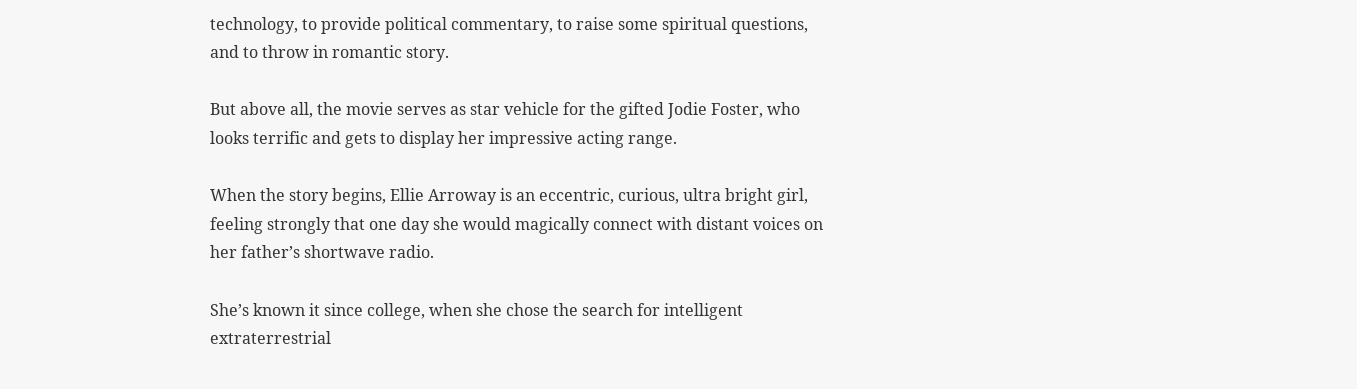technology, to provide political commentary, to raise some spiritual questions, and to throw in romantic story.

But above all, the movie serves as star vehicle for the gifted Jodie Foster, who looks terrific and gets to display her impressive acting range.

When the story begins, Ellie Arroway is an eccentric, curious, ultra bright girl, feeling strongly that one day she would magically connect with distant voices on her father’s shortwave radio.

She’s known it since college, when she chose the search for intelligent extraterrestrial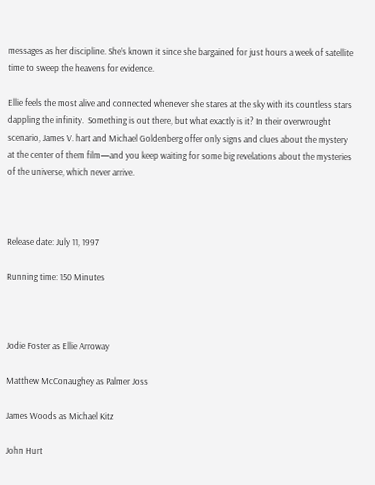messages as her discipline. She’s known it since she bargained for just hours a week of satellite time to sweep the heavens for evidence.

Ellie feels the most alive and connected whenever she stares at the sky with its countless stars dappling the infinity.  Something is out there, but what exactly is it? In their overwrought scenario, James V. hart and Michael Goldenberg offer only signs and clues about the mystery at the center of them film—and you keep waiting for some big revelations about the mysteries of the universe, which never arrive.



Release date: July 11, 1997

Running time: 150 Minutes



Jodie Foster as Ellie Arroway

Matthew McConaughey as Palmer Joss

James Woods as Michael Kitz

John Hurt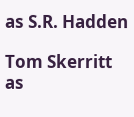as S.R. Hadden

Tom Skerritt as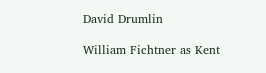David Drumlin

William Fichtner as Kent